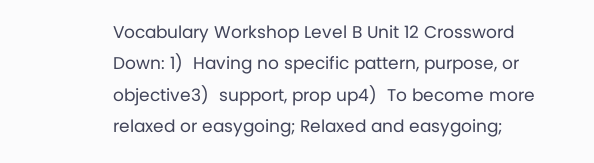Vocabulary Workshop Level B Unit 12 Crossword
Down: 1)  Having no specific pattern, purpose, or objective3)  support, prop up4)  To become more relaxed or easygoing; Relaxed and easygoing;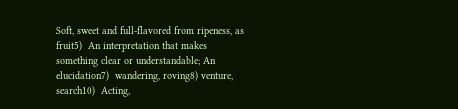Soft, sweet and full-flavored from ripeness, as fruit5)  An interpretation that makes something clear or understandable; An elucidation7)  wandering, roving8) venture, search10)  Acting,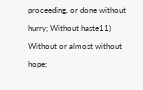proceeding, or done without hurry; Without haste11)  Without or almost without hope;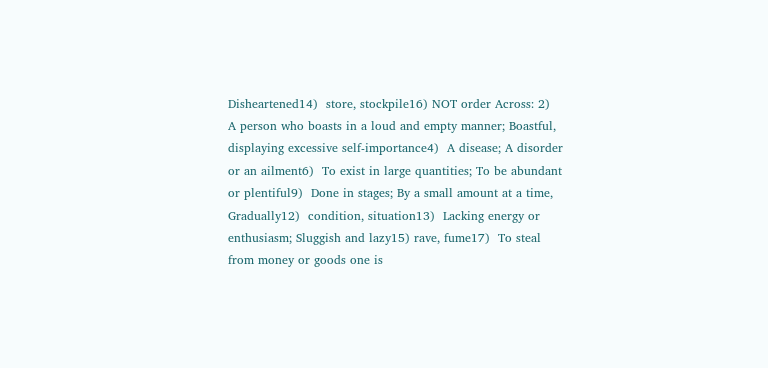Disheartened14)  store, stockpile16) NOT order Across: 2)  A person who boasts in a loud and empty manner; Boastful, displaying excessive self-importance4)  A disease; A disorder or an ailment6)  To exist in large quantities; To be abundant or plentiful9)  Done in stages; By a small amount at a time, Gradually12)  condition, situation13)  Lacking energy or enthusiasm; Sluggish and lazy15) rave, fume17)  To steal from money or goods one is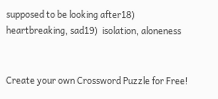supposed to be looking after18)  heartbreaking, sad19)  isolation, aloneness


Create your own Crossword Puzzle for Free!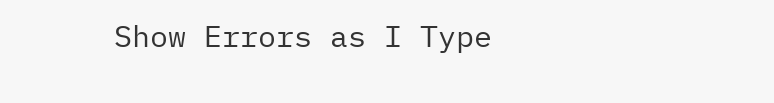Show Errors as I Type